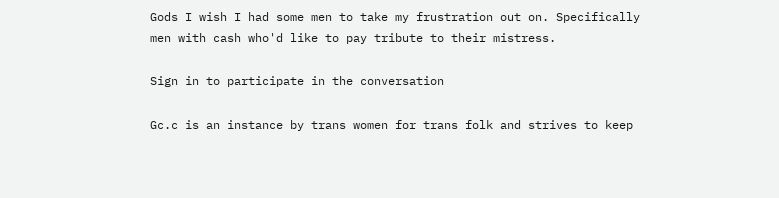Gods I wish I had some men to take my frustration out on. Specifically men with cash who'd like to pay tribute to their mistress.

Sign in to participate in the conversation

Gc.c is an instance by trans women for trans folk and strives to keep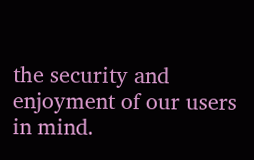the security and enjoyment of our users in mind.